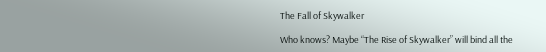The Fall of Skywalker

Who knows? Maybe “The Rise of Skywalker” will bind all the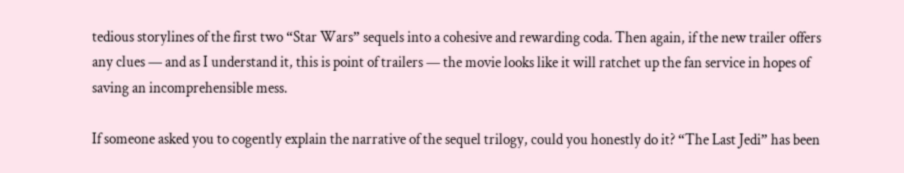tedious storylines of the first two “Star Wars” sequels into a cohesive and rewarding coda. Then again, if the new trailer offers any clues — and as I understand it, this is point of trailers — the movie looks like it will ratchet up the fan service in hopes of saving an incomprehensible mess.

If someone asked you to cogently explain the narrative of the sequel trilogy, could you honestly do it? “The Last Jedi” has been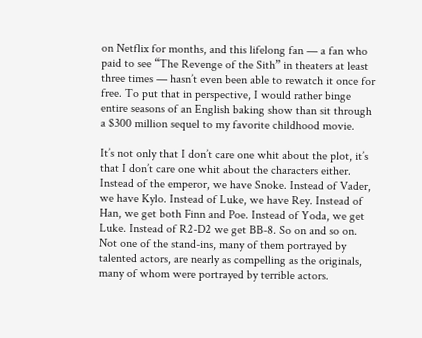on Netflix for months, and this lifelong fan — a fan who paid to see “The Revenge of the Sith” in theaters at least three times — hasn’t even been able to rewatch it once for free. To put that in perspective, I would rather binge entire seasons of an English baking show than sit through a $300 million sequel to my favorite childhood movie.

It’s not only that I don’t care one whit about the plot, it’s that I don’t care one whit about the characters either. Instead of the emperor, we have Snoke. Instead of Vader, we have Kylo. Instead of Luke, we have Rey. Instead of Han, we get both Finn and Poe. Instead of Yoda, we get Luke. Instead of R2-D2 we get BB-8. So on and so on. Not one of the stand-ins, many of them portrayed by talented actors, are nearly as compelling as the originals, many of whom were portrayed by terrible actors.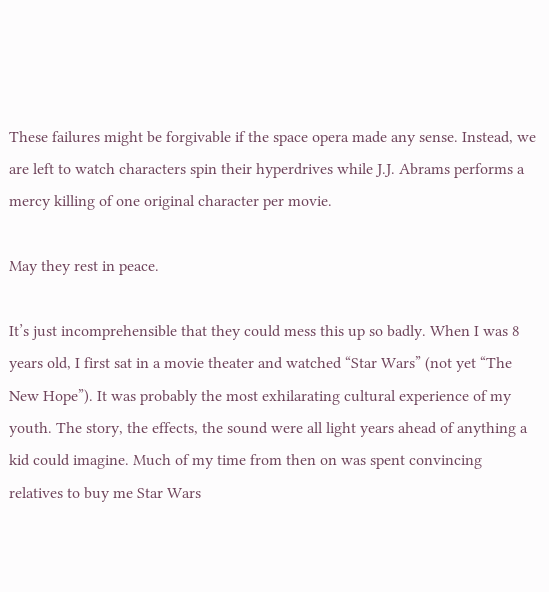These failures might be forgivable if the space opera made any sense. Instead, we are left to watch characters spin their hyperdrives while J.J. Abrams performs a mercy killing of one original character per movie.

May they rest in peace.

It’s just incomprehensible that they could mess this up so badly. When I was 8 years old, I first sat in a movie theater and watched “Star Wars” (not yet “The New Hope”). It was probably the most exhilarating cultural experience of my youth. The story, the effects, the sound were all light years ahead of anything a kid could imagine. Much of my time from then on was spent convincing relatives to buy me Star Wars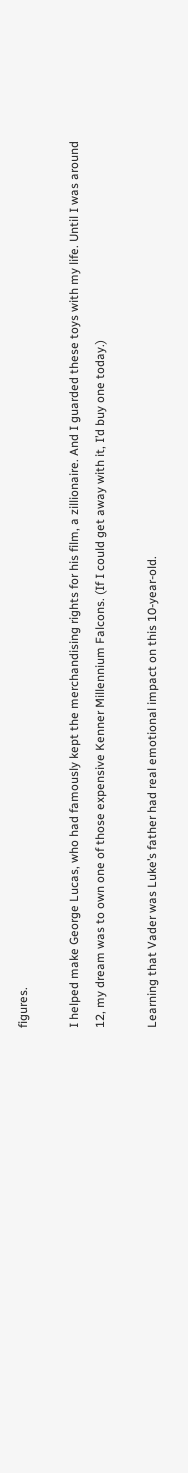figures.

I helped make George Lucas, who had famously kept the merchandising rights for his film, a zillionaire. And I guarded these toys with my life. Until I was around 12, my dream was to own one of those expensive Kenner Millennium Falcons. (If I could get away with it, I’d buy one today.)

Learning that Vader was Luke’s father had real emotional impact on this 10-year-old.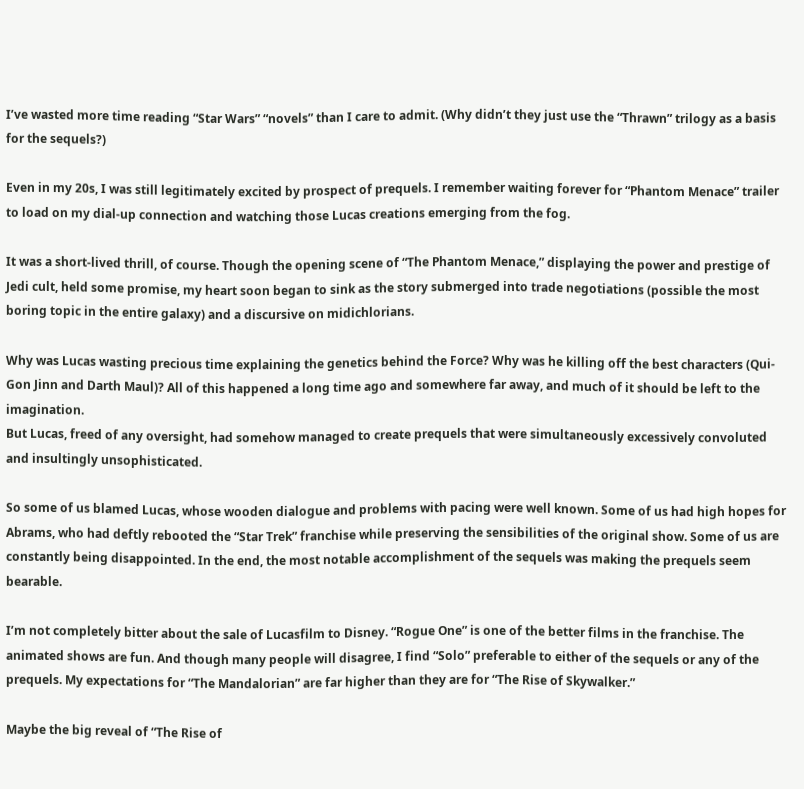I’ve wasted more time reading “Star Wars” “novels” than I care to admit. (Why didn’t they just use the “Thrawn” trilogy as a basis for the sequels?)

Even in my 20s, I was still legitimately excited by prospect of prequels. I remember waiting forever for “Phantom Menace” trailer to load on my dial-up connection and watching those Lucas creations emerging from the fog.

It was a short-lived thrill, of course. Though the opening scene of “The Phantom Menace,” displaying the power and prestige of Jedi cult, held some promise, my heart soon began to sink as the story submerged into trade negotiations (possible the most boring topic in the entire galaxy) and a discursive on midichlorians.

Why was Lucas wasting precious time explaining the genetics behind the Force? Why was he killing off the best characters (Qui-Gon Jinn and Darth Maul)? All of this happened a long time ago and somewhere far away, and much of it should be left to the imagination.
But Lucas, freed of any oversight, had somehow managed to create prequels that were simultaneously excessively convoluted and insultingly unsophisticated.

So some of us blamed Lucas, whose wooden dialogue and problems with pacing were well known. Some of us had high hopes for Abrams, who had deftly rebooted the “Star Trek” franchise while preserving the sensibilities of the original show. Some of us are constantly being disappointed. In the end, the most notable accomplishment of the sequels was making the prequels seem bearable.

I’m not completely bitter about the sale of Lucasfilm to Disney. “Rogue One” is one of the better films in the franchise. The animated shows are fun. And though many people will disagree, I find “Solo” preferable to either of the sequels or any of the prequels. My expectations for “The Mandalorian” are far higher than they are for “The Rise of Skywalker.”

Maybe the big reveal of “The Rise of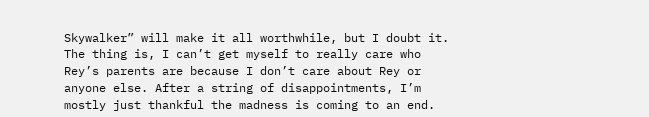Skywalker” will make it all worthwhile, but I doubt it. The thing is, I can’t get myself to really care who Rey’s parents are because I don’t care about Rey or anyone else. After a string of disappointments, I’m mostly just thankful the madness is coming to an end.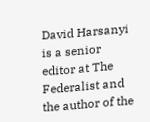David Harsanyi is a senior editor at The Federalist and the author of the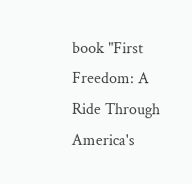book "First Freedom: A Ride Through America's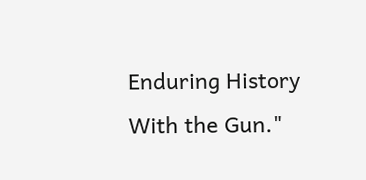Enduring History With the Gun."